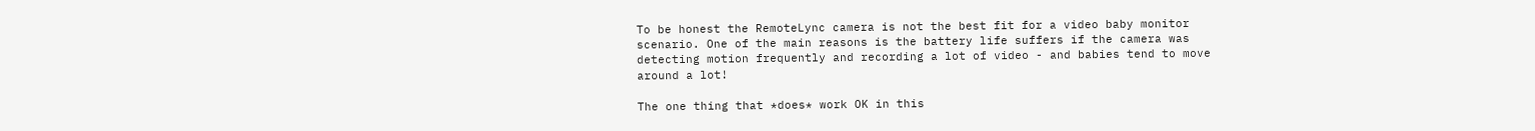To be honest the RemoteLync camera is not the best fit for a video baby monitor scenario. One of the main reasons is the battery life suffers if the camera was detecting motion frequently and recording a lot of video - and babies tend to move around a lot!

The one thing that *does* work OK in this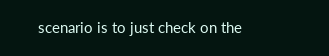scenario is to just check on the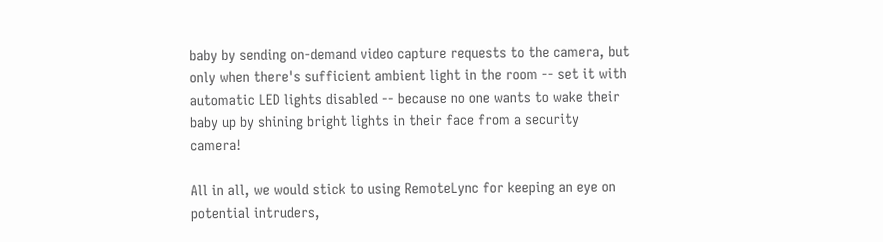baby by sending on-demand video capture requests to the camera, but only when there's sufficient ambient light in the room -- set it with automatic LED lights disabled -- because no one wants to wake their baby up by shining bright lights in their face from a security camera!

All in all, we would stick to using RemoteLync for keeping an eye on potential intruders,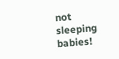not sleeping babies!